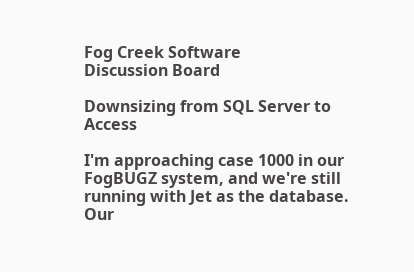Fog Creek Software
Discussion Board

Downsizing from SQL Server to Access

I'm approaching case 1000 in our FogBUGZ system, and we're still running with Jet as the database. Our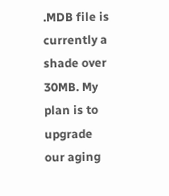.MDB file is currently a shade over 30MB. My plan is to upgrade our aging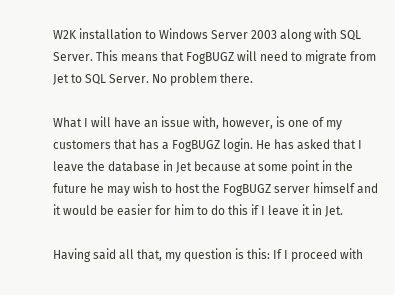W2K installation to Windows Server 2003 along with SQL Server. This means that FogBUGZ will need to migrate from Jet to SQL Server. No problem there.

What I will have an issue with, however, is one of my customers that has a FogBUGZ login. He has asked that I leave the database in Jet because at some point in the future he may wish to host the FogBUGZ server himself and it would be easier for him to do this if I leave it in Jet.

Having said all that, my question is this: If I proceed with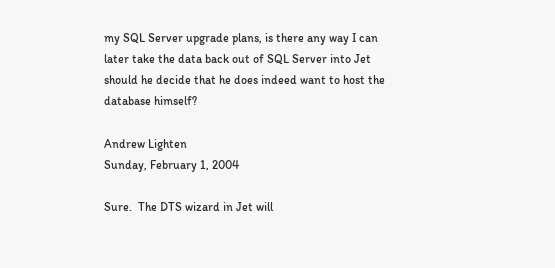my SQL Server upgrade plans, is there any way I can later take the data back out of SQL Server into Jet should he decide that he does indeed want to host the database himself?

Andrew Lighten
Sunday, February 1, 2004

Sure.  The DTS wizard in Jet will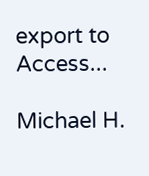export to Access...

Michael H.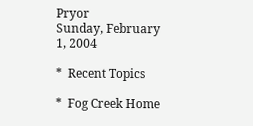Pryor
Sunday, February 1, 2004

*  Recent Topics

*  Fog Creek Home